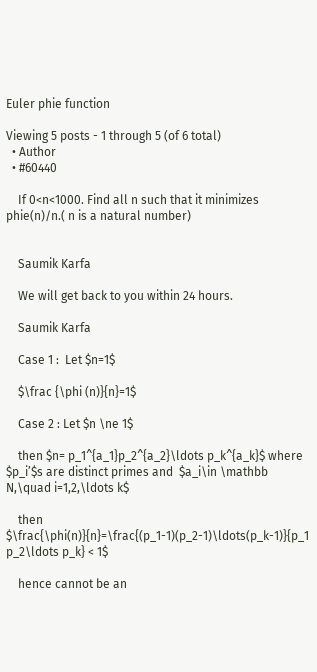Euler phie function

Viewing 5 posts - 1 through 5 (of 6 total)
  • Author
  • #60440

    If 0<n<1000. Find all n such that it minimizes phie(n)/n.( n is a natural number)


    Saumik Karfa

    We will get back to you within 24 hours.

    Saumik Karfa

    Case 1 :  Let $n=1$

    $\frac {\phi (n)}{n}=1$

    Case 2 : Let $n \ne 1$

    then $n= p_1^{a_1}p_2^{a_2}\ldots p_k^{a_k}$ where $p_i’$s are distinct primes and  $a_i\in \mathbb N,\quad i=1,2,\ldots k$

    then $\frac{\phi(n)}{n}=\frac{(p_1-1)(p_2-1)\ldots(p_k-1)}{p_1 p_2\ldots p_k} < 1$

    hence cannot be an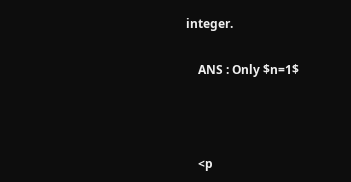integer.

    ANS : Only $n=1$



    <p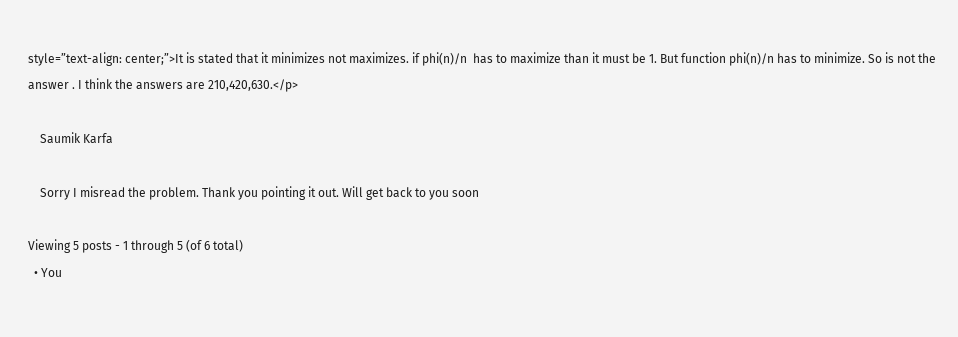style=”text-align: center;”>It is stated that it minimizes not maximizes. if phi(n)/n  has to maximize than it must be 1. But function phi(n)/n has to minimize. So is not the answer . I think the answers are 210,420,630.</p>

    Saumik Karfa

    Sorry I misread the problem. Thank you pointing it out. Will get back to you soon

Viewing 5 posts - 1 through 5 (of 6 total)
  • You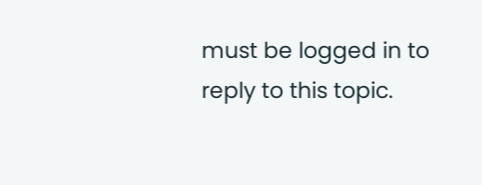must be logged in to reply to this topic.